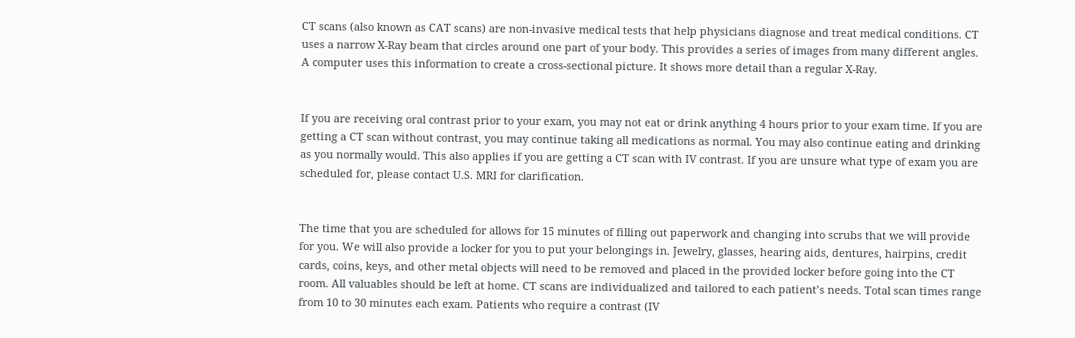CT scans (also known as CAT scans) are non-invasive medical tests that help physicians diagnose and treat medical conditions. CT uses a narrow X-Ray beam that circles around one part of your body. This provides a series of images from many different angles. A computer uses this information to create a cross-sectional picture. It shows more detail than a regular X-Ray.


If you are receiving oral contrast prior to your exam, you may not eat or drink anything 4 hours prior to your exam time. If you are getting a CT scan without contrast, you may continue taking all medications as normal. You may also continue eating and drinking as you normally would. This also applies if you are getting a CT scan with IV contrast. If you are unsure what type of exam you are scheduled for, please contact U.S. MRI for clarification.


The time that you are scheduled for allows for 15 minutes of filling out paperwork and changing into scrubs that we will provide for you. We will also provide a locker for you to put your belongings in. Jewelry, glasses, hearing aids, dentures, hairpins, credit cards, coins, keys, and other metal objects will need to be removed and placed in the provided locker before going into the CT room. All valuables should be left at home. CT scans are individualized and tailored to each patient’s needs. Total scan times range from 10 to 30 minutes each exam. Patients who require a contrast (IV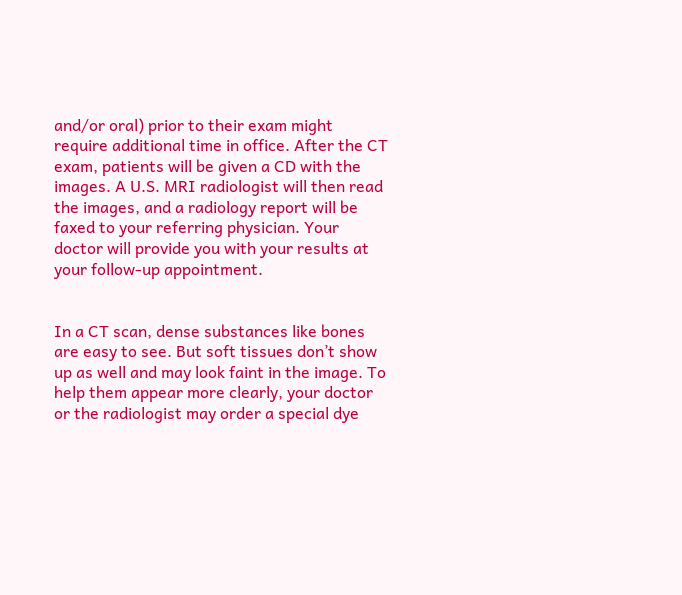and/or oral) prior to their exam might require additional time in office. After the CT exam, patients will be given a CD with the images. A U.S. MRI radiologist will then read the images, and a radiology report will be faxed to your referring physician. Your doctor will provide you with your results at your follow-up appointment.


In a CT scan, dense substances like bones are easy to see. But soft tissues don’t show up as well and may look faint in the image. To help them appear more clearly, your doctor or the radiologist may order a special dye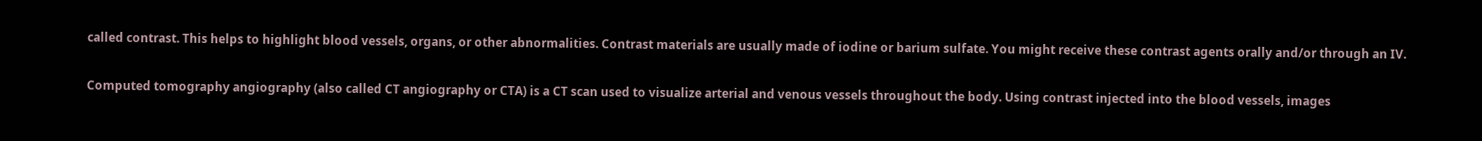called contrast. This helps to highlight blood vessels, organs, or other abnormalities. Contrast materials are usually made of iodine or barium sulfate. You might receive these contrast agents orally and/or through an IV.


Computed tomography angiography (also called CT angiography or CTA) is a CT scan used to visualize arterial and venous vessels throughout the body. Using contrast injected into the blood vessels, images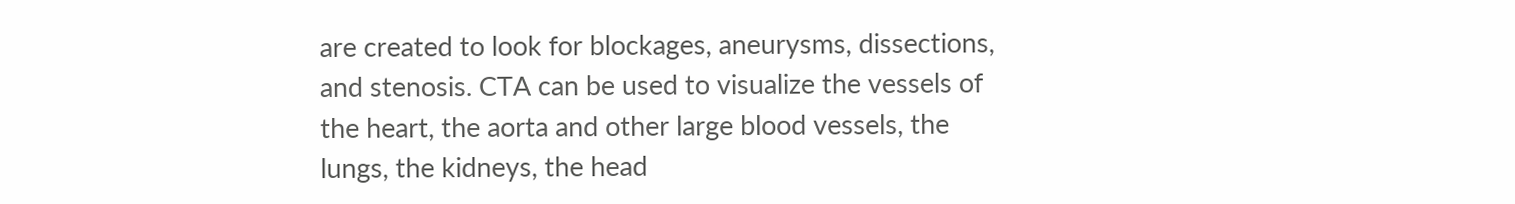are created to look for blockages, aneurysms, dissections, and stenosis. CTA can be used to visualize the vessels of the heart, the aorta and other large blood vessels, the lungs, the kidneys, the head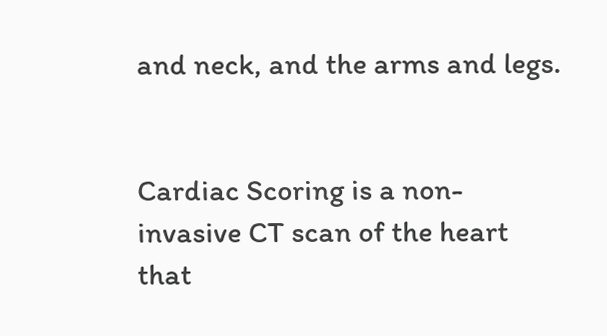and neck, and the arms and legs.


Cardiac Scoring is a non-invasive CT scan of the heart that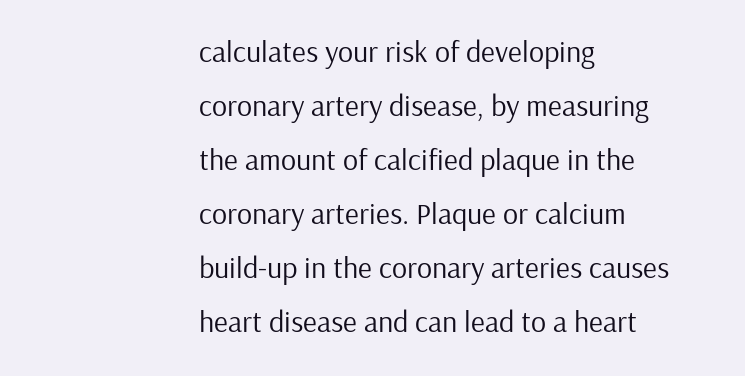calculates your risk of developing coronary artery disease, by measuring the amount of calcified plaque in the coronary arteries. Plaque or calcium build-up in the coronary arteries causes heart disease and can lead to a heart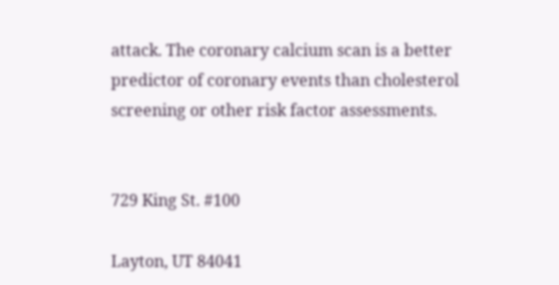attack. The coronary calcium scan is a better predictor of coronary events than cholesterol screening or other risk factor assessments.


729 King St. #100

Layton, UT 84041